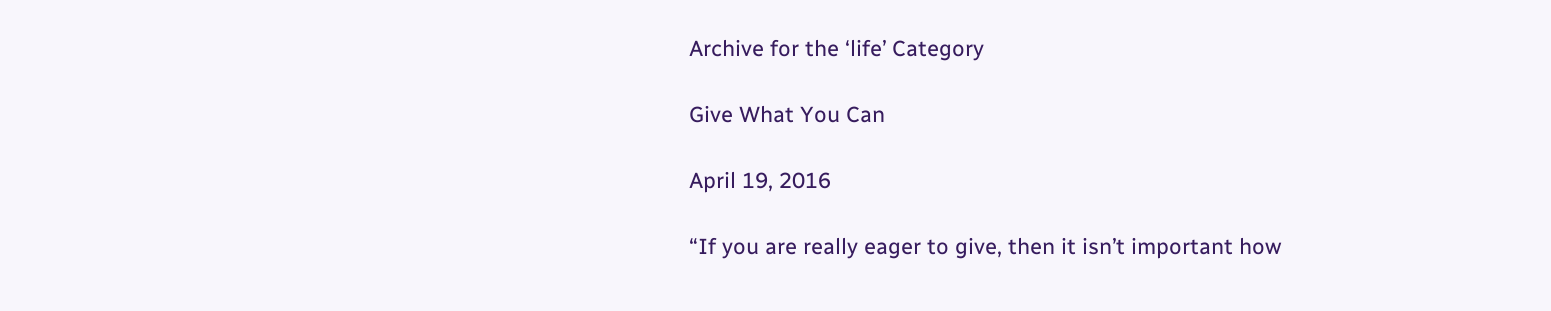Archive for the ‘life’ Category

Give What You Can

April 19, 2016

“If you are really eager to give, then it isn’t important how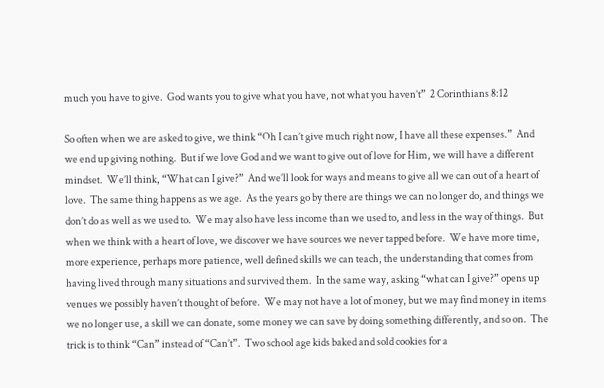much you have to give.  God wants you to give what you have, not what you haven’t”  2 Corinthians 8:12

So often when we are asked to give, we think “Oh I can’t give much right now, I have all these expenses.”  And we end up giving nothing.  But if we love God and we want to give out of love for Him, we will have a different mindset.  We’ll think, “What can I give?”  And we’ll look for ways and means to give all we can out of a heart of love.  The same thing happens as we age.  As the years go by there are things we can no longer do, and things we don’t do as well as we used to.  We may also have less income than we used to, and less in the way of things.  But when we think with a heart of love, we discover we have sources we never tapped before.  We have more time, more experience, perhaps more patience, well defined skills we can teach, the understanding that comes from having lived through many situations and survived them.  In the same way, asking “what can I give?” opens up venues we possibly haven’t thought of before.  We may not have a lot of money, but we may find money in items we no longer use, a skill we can donate, some money we can save by doing something differently, and so on.  The trick is to think “Can” instead of “Can’t”.  Two school age kids baked and sold cookies for a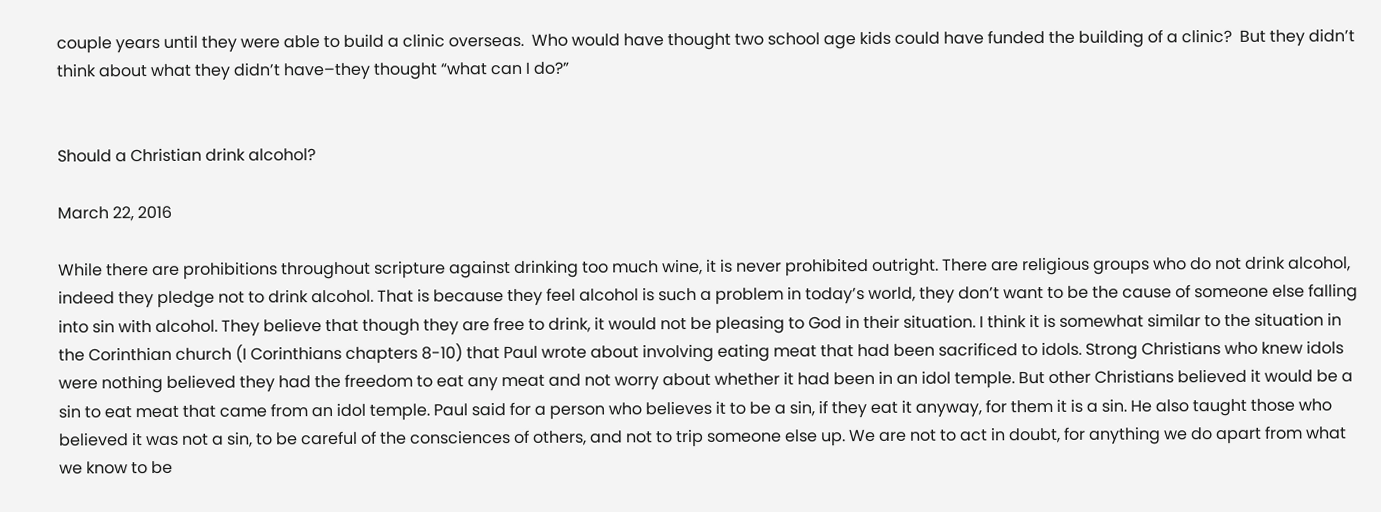couple years until they were able to build a clinic overseas.  Who would have thought two school age kids could have funded the building of a clinic?  But they didn’t think about what they didn’t have–they thought “what can I do?”


Should a Christian drink alcohol?

March 22, 2016

While there are prohibitions throughout scripture against drinking too much wine, it is never prohibited outright. There are religious groups who do not drink alcohol, indeed they pledge not to drink alcohol. That is because they feel alcohol is such a problem in today’s world, they don’t want to be the cause of someone else falling into sin with alcohol. They believe that though they are free to drink, it would not be pleasing to God in their situation. I think it is somewhat similar to the situation in the Corinthian church (I Corinthians chapters 8-10) that Paul wrote about involving eating meat that had been sacrificed to idols. Strong Christians who knew idols were nothing believed they had the freedom to eat any meat and not worry about whether it had been in an idol temple. But other Christians believed it would be a sin to eat meat that came from an idol temple. Paul said for a person who believes it to be a sin, if they eat it anyway, for them it is a sin. He also taught those who believed it was not a sin, to be careful of the consciences of others, and not to trip someone else up. We are not to act in doubt, for anything we do apart from what we know to be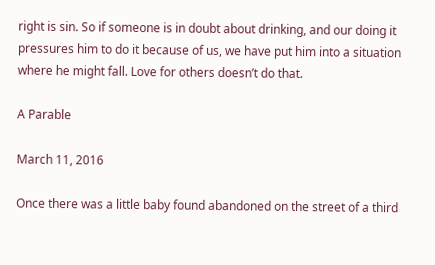right is sin. So if someone is in doubt about drinking, and our doing it pressures him to do it because of us, we have put him into a situation where he might fall. Love for others doesn’t do that.

A Parable

March 11, 2016

Once there was a little baby found abandoned on the street of a third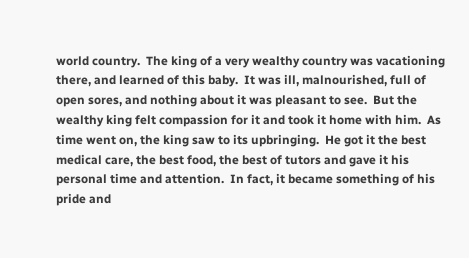world country.  The king of a very wealthy country was vacationing there, and learned of this baby.  It was ill, malnourished, full of open sores, and nothing about it was pleasant to see.  But the wealthy king felt compassion for it and took it home with him.  As time went on, the king saw to its upbringing.  He got it the best medical care, the best food, the best of tutors and gave it his personal time and attention.  In fact, it became something of his pride and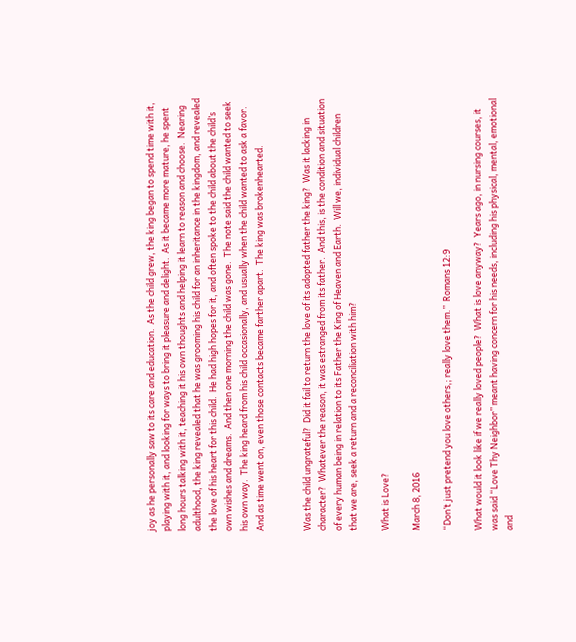joy as he personally saw to its care and education.  As the child grew, the king began to spend time with it, playing with it, and looking for ways to bring it pleasure and delight.  As it became more mature, he spent long hours talking with it, teaching it his own thoughts and helping it learn to reason and choose.  Nearing adulthood, the king revealed that he was grooming his child for an inheritance in the kingdom, and revealed the love of his heart for this child.  He had high hopes for it, and often spoke to the child about the child’s own wishes and dreams.  And then one morning the child was gone.  The note said the child wanted to seek his own way.  The king heard from his child occasionally, and usually when the child wanted to ask a favor.  And as time went on, even those contacts became farther apart.  The king was brokenhearted.


Was the child ungrateful?  Did it fail to return the love of its adopted father the king?  Was it lacking in character?  Whatever the reason, it was estranged from its father.  And this, is the condition and situation of every human being in relation to its Father the King of Heaven and Earth.  Will we, individual children that we are, seek a return and a reconciliation with him?

What is Love?

March 8, 2016

“Don’t just pretend you love others,; really love them.”  Romans 12:9

What would it look like if we really loved people?  What is love anyway?  Years ago, in nursing courses, it was said “Love Thy Neighbor” meant having concern for his needs, including his physical, mental, emotional and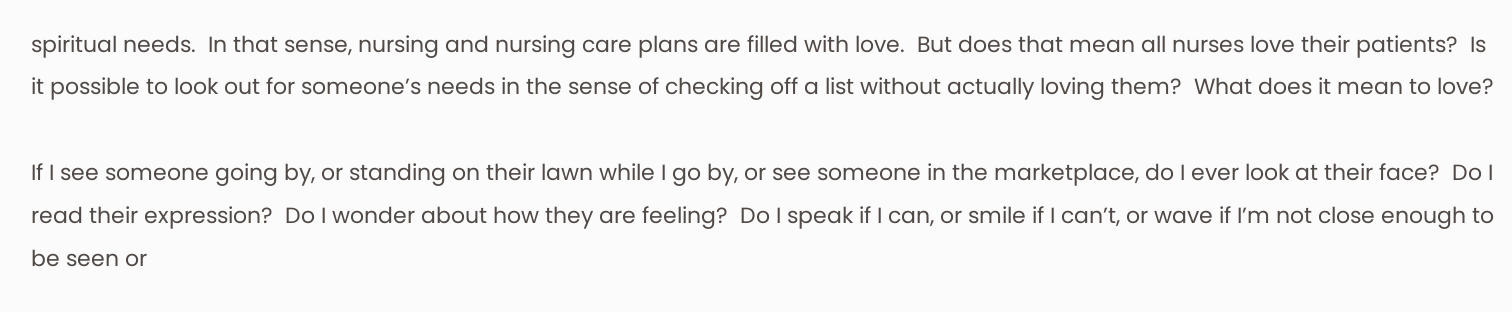spiritual needs.  In that sense, nursing and nursing care plans are filled with love.  But does that mean all nurses love their patients?  Is it possible to look out for someone’s needs in the sense of checking off a list without actually loving them?  What does it mean to love?

If I see someone going by, or standing on their lawn while I go by, or see someone in the marketplace, do I ever look at their face?  Do I read their expression?  Do I wonder about how they are feeling?  Do I speak if I can, or smile if I can’t, or wave if I’m not close enough to be seen or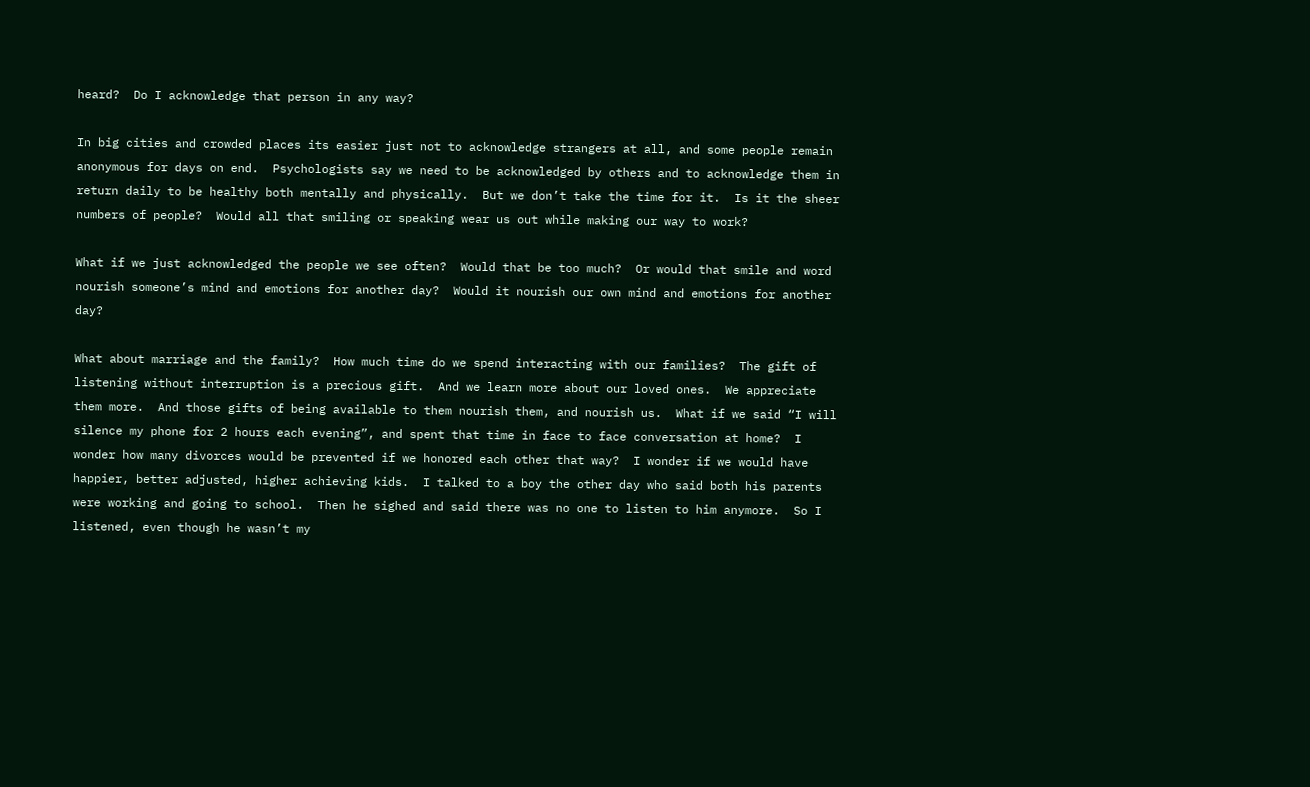heard?  Do I acknowledge that person in any way?

In big cities and crowded places its easier just not to acknowledge strangers at all, and some people remain anonymous for days on end.  Psychologists say we need to be acknowledged by others and to acknowledge them in return daily to be healthy both mentally and physically.  But we don’t take the time for it.  Is it the sheer numbers of people?  Would all that smiling or speaking wear us out while making our way to work?

What if we just acknowledged the people we see often?  Would that be too much?  Or would that smile and word nourish someone’s mind and emotions for another day?  Would it nourish our own mind and emotions for another day?

What about marriage and the family?  How much time do we spend interacting with our families?  The gift of listening without interruption is a precious gift.  And we learn more about our loved ones.  We appreciate them more.  And those gifts of being available to them nourish them, and nourish us.  What if we said “I will silence my phone for 2 hours each evening”, and spent that time in face to face conversation at home?  I wonder how many divorces would be prevented if we honored each other that way?  I wonder if we would have happier, better adjusted, higher achieving kids.  I talked to a boy the other day who said both his parents were working and going to school.  Then he sighed and said there was no one to listen to him anymore.  So I listened, even though he wasn’t my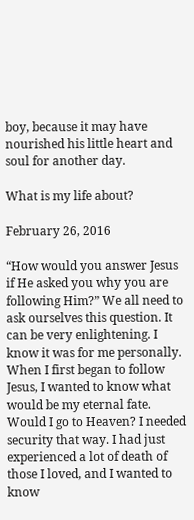boy, because it may have nourished his little heart and soul for another day.

What is my life about?

February 26, 2016

“How would you answer Jesus if He asked you why you are following Him?” We all need to ask ourselves this question. It can be very enlightening. I know it was for me personally. When I first began to follow Jesus, I wanted to know what would be my eternal fate. Would I go to Heaven? I needed security that way. I had just experienced a lot of death of those I loved, and I wanted to know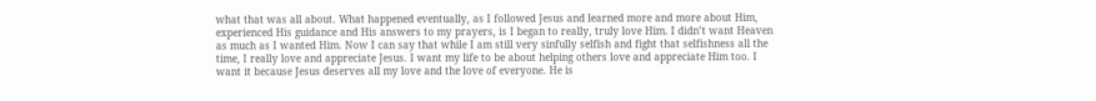what that was all about. What happened eventually, as I followed Jesus and learned more and more about Him, experienced His guidance and His answers to my prayers, is I began to really, truly love Him. I didn’t want Heaven as much as I wanted Him. Now I can say that while I am still very sinfully selfish and fight that selfishness all the time, I really love and appreciate Jesus. I want my life to be about helping others love and appreciate Him too. I want it because Jesus deserves all my love and the love of everyone. He is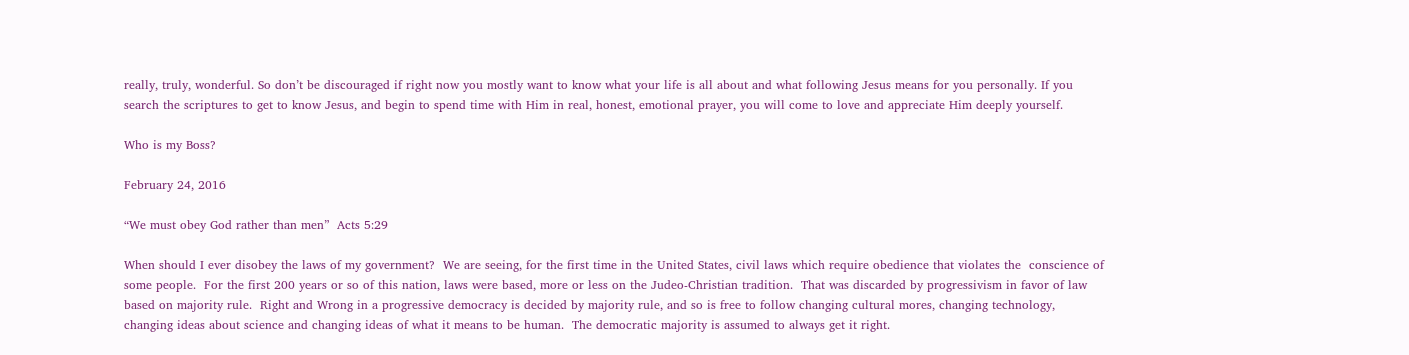really, truly, wonderful. So don’t be discouraged if right now you mostly want to know what your life is all about and what following Jesus means for you personally. If you search the scriptures to get to know Jesus, and begin to spend time with Him in real, honest, emotional prayer, you will come to love and appreciate Him deeply yourself.

Who is my Boss?

February 24, 2016

“We must obey God rather than men”  Acts 5:29

When should I ever disobey the laws of my government?  We are seeing, for the first time in the United States, civil laws which require obedience that violates the  conscience of some people.  For the first 200 years or so of this nation, laws were based, more or less on the Judeo-Christian tradition.  That was discarded by progressivism in favor of law based on majority rule.  Right and Wrong in a progressive democracy is decided by majority rule, and so is free to follow changing cultural mores, changing technology, changing ideas about science and changing ideas of what it means to be human.  The democratic majority is assumed to always get it right.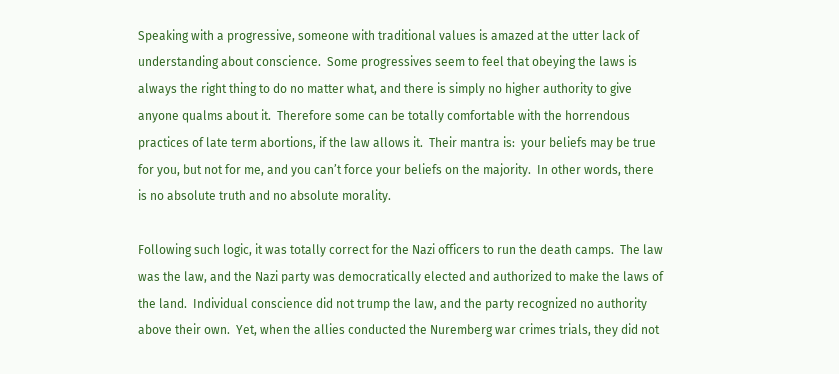Speaking with a progressive, someone with traditional values is amazed at the utter lack of understanding about conscience.  Some progressives seem to feel that obeying the laws is always the right thing to do no matter what, and there is simply no higher authority to give anyone qualms about it.  Therefore some can be totally comfortable with the horrendous practices of late term abortions, if the law allows it.  Their mantra is:  your beliefs may be true for you, but not for me, and you can’t force your beliefs on the majority.  In other words, there is no absolute truth and no absolute morality.

Following such logic, it was totally correct for the Nazi officers to run the death camps.  The law was the law, and the Nazi party was democratically elected and authorized to make the laws of the land.  Individual conscience did not trump the law, and the party recognized no authority above their own.  Yet, when the allies conducted the Nuremberg war crimes trials, they did not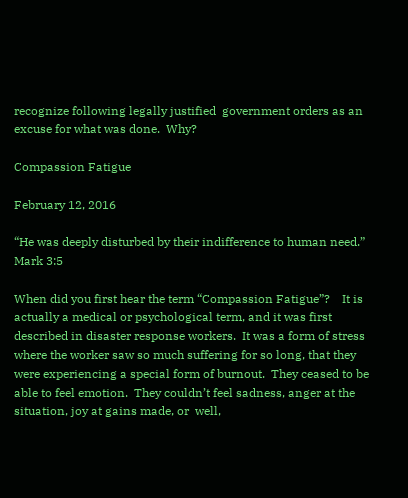recognize following legally justified  government orders as an excuse for what was done.  Why?

Compassion Fatigue

February 12, 2016

“He was deeply disturbed by their indifference to human need.”  Mark 3:5

When did you first hear the term “Compassion Fatigue”?    It is actually a medical or psychological term, and it was first described in disaster response workers.  It was a form of stress where the worker saw so much suffering for so long, that they were experiencing a special form of burnout.  They ceased to be able to feel emotion.  They couldn’t feel sadness, anger at the situation, joy at gains made, or  well,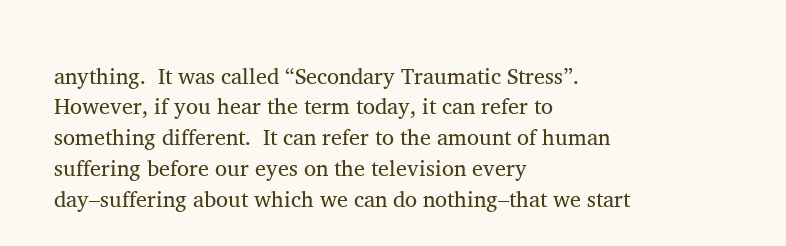anything.  It was called “Secondary Traumatic Stress”.  However, if you hear the term today, it can refer to something different.  It can refer to the amount of human suffering before our eyes on the television every day–suffering about which we can do nothing–that we start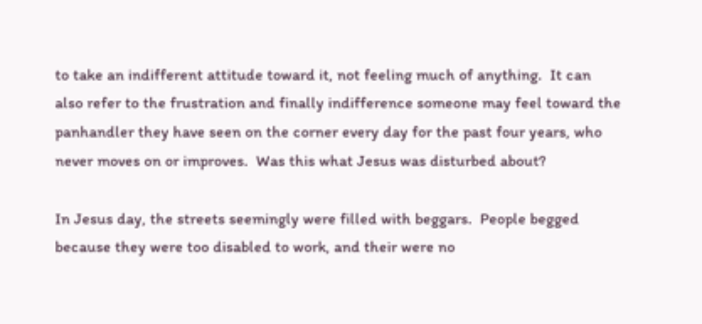to take an indifferent attitude toward it, not feeling much of anything.  It can also refer to the frustration and finally indifference someone may feel toward the panhandler they have seen on the corner every day for the past four years, who never moves on or improves.  Was this what Jesus was disturbed about?

In Jesus day, the streets seemingly were filled with beggars.  People begged because they were too disabled to work, and their were no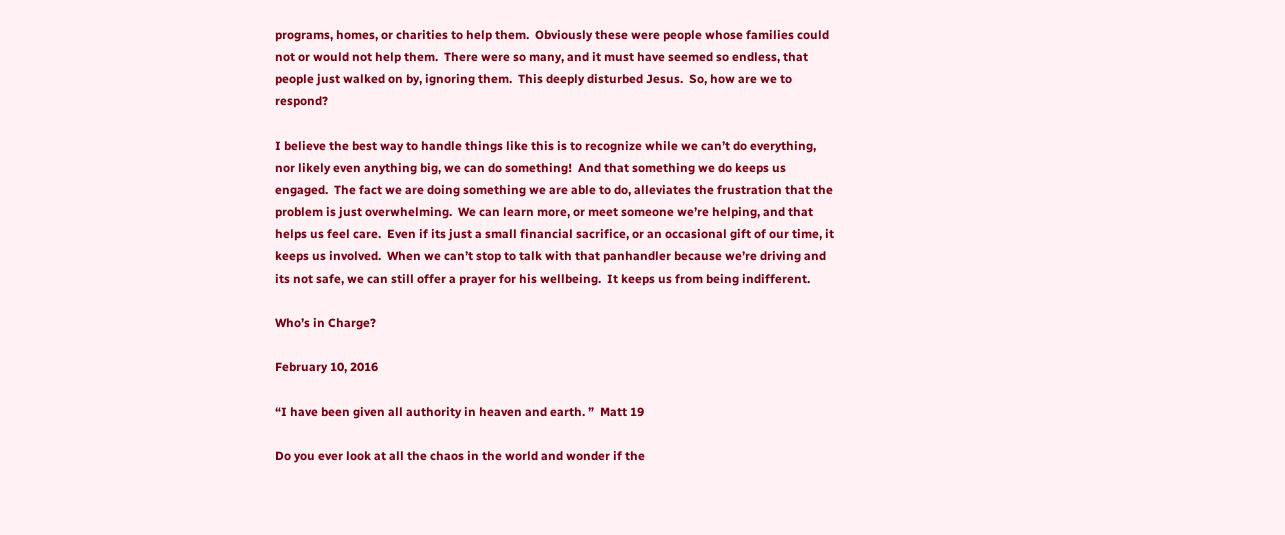programs, homes, or charities to help them.  Obviously these were people whose families could not or would not help them.  There were so many, and it must have seemed so endless, that people just walked on by, ignoring them.  This deeply disturbed Jesus.  So, how are we to respond?

I believe the best way to handle things like this is to recognize while we can’t do everything, nor likely even anything big, we can do something!  And that something we do keeps us engaged.  The fact we are doing something we are able to do, alleviates the frustration that the problem is just overwhelming.  We can learn more, or meet someone we’re helping, and that helps us feel care.  Even if its just a small financial sacrifice, or an occasional gift of our time, it keeps us involved.  When we can’t stop to talk with that panhandler because we’re driving and its not safe, we can still offer a prayer for his wellbeing.  It keeps us from being indifferent.

Who’s in Charge?

February 10, 2016

“I have been given all authority in heaven and earth. ”  Matt 19

Do you ever look at all the chaos in the world and wonder if the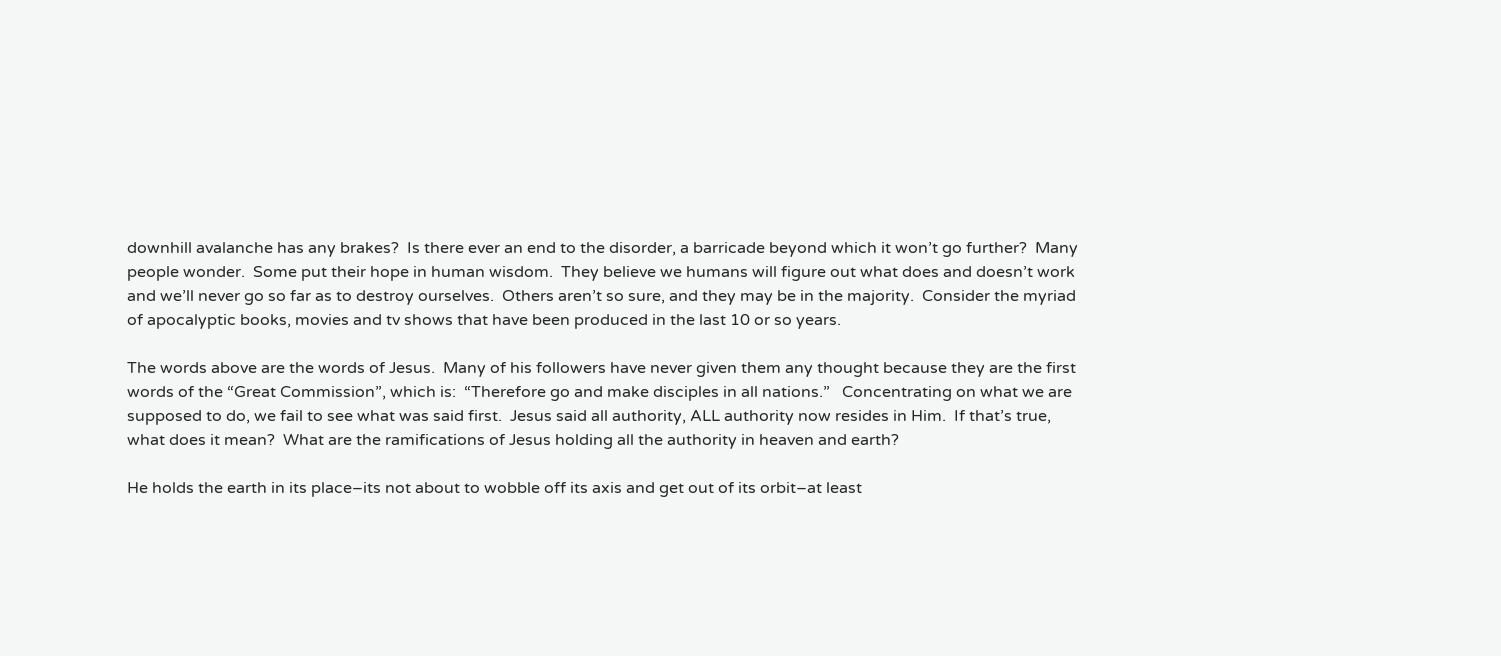downhill avalanche has any brakes?  Is there ever an end to the disorder, a barricade beyond which it won’t go further?  Many people wonder.  Some put their hope in human wisdom.  They believe we humans will figure out what does and doesn’t work and we’ll never go so far as to destroy ourselves.  Others aren’t so sure, and they may be in the majority.  Consider the myriad of apocalyptic books, movies and tv shows that have been produced in the last 10 or so years.

The words above are the words of Jesus.  Many of his followers have never given them any thought because they are the first words of the “Great Commission”, which is:  “Therefore go and make disciples in all nations.”   Concentrating on what we are supposed to do, we fail to see what was said first.  Jesus said all authority, ALL authority now resides in Him.  If that’s true, what does it mean?  What are the ramifications of Jesus holding all the authority in heaven and earth?

He holds the earth in its place–its not about to wobble off its axis and get out of its orbit–at least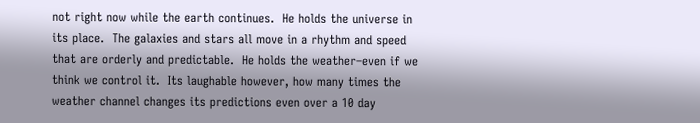not right now while the earth continues.  He holds the universe in its place.  The galaxies and stars all move in a rhythm and speed that are orderly and predictable.  He holds the weather–even if we think we control it.  Its laughable however, how many times the weather channel changes its predictions even over a 10 day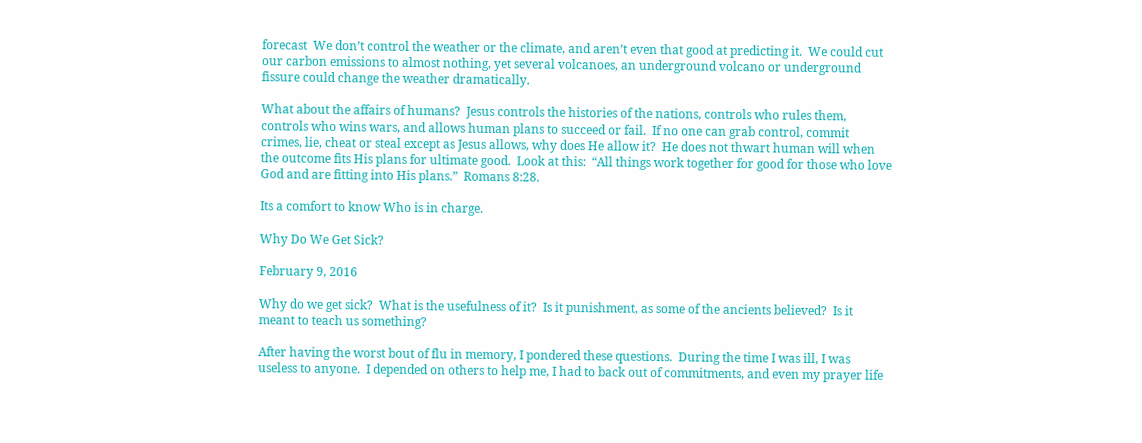forecast  We don’t control the weather or the climate, and aren’t even that good at predicting it.  We could cut our carbon emissions to almost nothing, yet several volcanoes, an underground volcano or underground fissure could change the weather dramatically.

What about the affairs of humans?  Jesus controls the histories of the nations, controls who rules them, controls who wins wars, and allows human plans to succeed or fail.  If no one can grab control, commit crimes, lie, cheat or steal except as Jesus allows, why does He allow it?  He does not thwart human will when the outcome fits His plans for ultimate good.  Look at this:  “All things work together for good for those who love God and are fitting into His plans.”  Romans 8:28.

Its a comfort to know Who is in charge.

Why Do We Get Sick?

February 9, 2016

Why do we get sick?  What is the usefulness of it?  Is it punishment, as some of the ancients believed?  Is it meant to teach us something?

After having the worst bout of flu in memory, I pondered these questions.  During the time I was ill, I was useless to anyone.  I depended on others to help me, I had to back out of commitments, and even my prayer life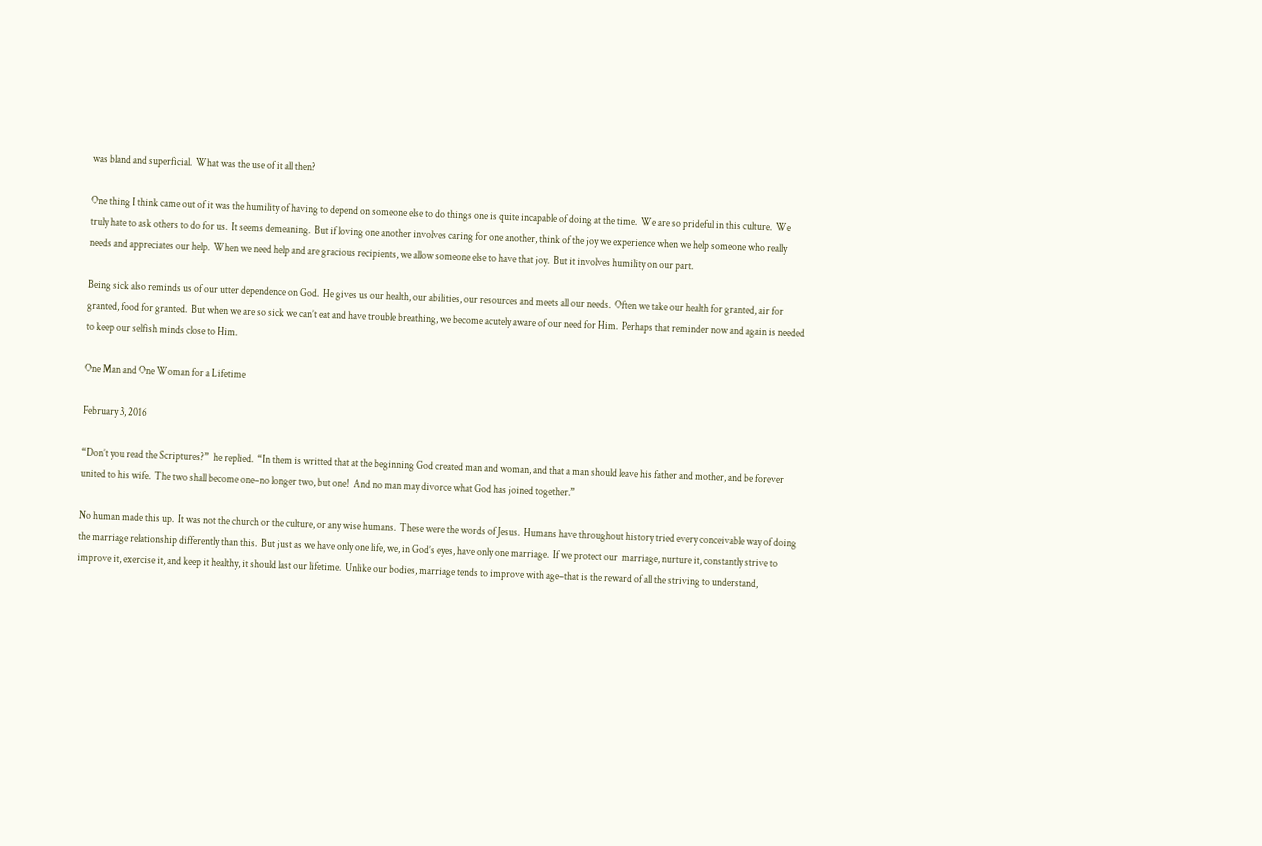was bland and superficial.  What was the use of it all then?

One thing I think came out of it was the humility of having to depend on someone else to do things one is quite incapable of doing at the time.  We are so prideful in this culture.  We truly hate to ask others to do for us.  It seems demeaning.  But if loving one another involves caring for one another, think of the joy we experience when we help someone who really needs and appreciates our help.  When we need help and are gracious recipients, we allow someone else to have that joy.  But it involves humility on our part.

Being sick also reminds us of our utter dependence on God.  He gives us our health, our abilities, our resources and meets all our needs.  Often we take our health for granted, air for granted, food for granted.  But when we are so sick we can’t eat and have trouble breathing, we become acutely aware of our need for Him.  Perhaps that reminder now and again is needed to keep our selfish minds close to Him.

One Man and One Woman for a Lifetime

February 3, 2016

“Don’t you read the Scriptures?”  he replied.  “In them is writted that at the beginning God created man and woman, and that a man should leave his father and mother, and be forever united to his wife.  The two shall become one–no longer two, but one!  And no man may divorce what God has joined together.”

No human made this up.  It was not the church or the culture, or any wise humans.  These were the words of Jesus.  Humans have throughout history tried every conceivable way of doing the marriage relationship differently than this.  But just as we have only one life, we, in God’s eyes, have only one marriage.  If we protect our  marriage, nurture it, constantly strive to improve it, exercise it, and keep it healthy, it should last our lifetime.  Unlike our bodies, marriage tends to improve with age–that is the reward of all the striving to understand,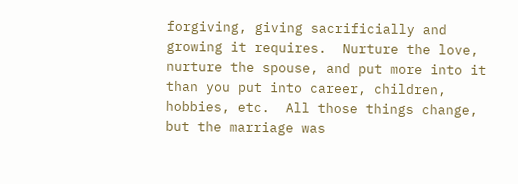forgiving, giving sacrificially and growing it requires.  Nurture the love, nurture the spouse, and put more into it than you put into career, children, hobbies, etc.  All those things change, but the marriage was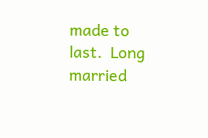made to last.  Long married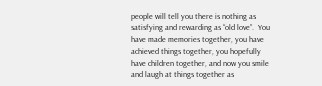people will tell you there is nothing as satisfying and rewarding as “old love”.  You have made memories together, you have achieved things together, you hopefully have children together, and now you smile and laugh at things together as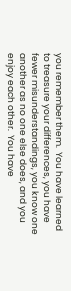you remember them.  You have learned to treasure your differences, you have fewer misunderstandings, you know one another as no one else does, and you enjoy each other.  You have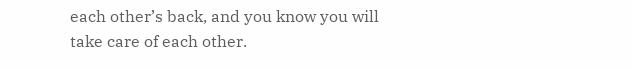each other’s back, and you know you will take care of each other.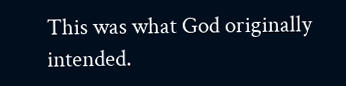This was what God originally intended.